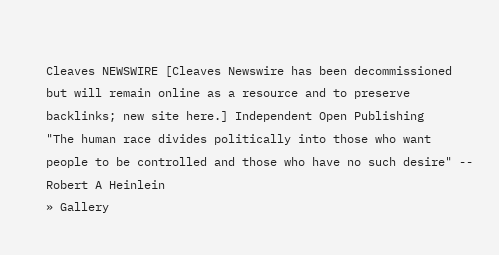Cleaves NEWSWIRE [Cleaves Newswire has been decommissioned but will remain online as a resource and to preserve backlinks; new site here.] Independent Open Publishing
"The human race divides politically into those who want people to be controlled and those who have no such desire" -- Robert A Heinlein
» Gallery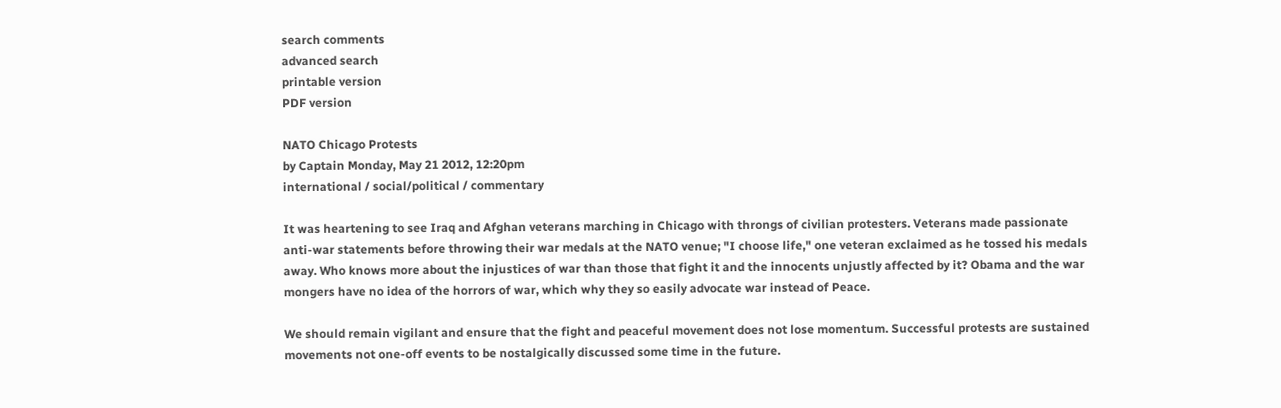search comments
advanced search
printable version
PDF version

NATO Chicago Protests
by Captain Monday, May 21 2012, 12:20pm
international / social/political / commentary

It was heartening to see Iraq and Afghan veterans marching in Chicago with throngs of civilian protesters. Veterans made passionate anti-war statements before throwing their war medals at the NATO venue; "I choose life," one veteran exclaimed as he tossed his medals away. Who knows more about the injustices of war than those that fight it and the innocents unjustly affected by it? Obama and the war mongers have no idea of the horrors of war, which why they so easily advocate war instead of Peace.

We should remain vigilant and ensure that the fight and peaceful movement does not lose momentum. Successful protests are sustained movements not one-off events to be nostalgically discussed some time in the future.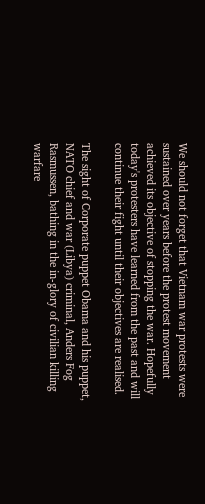We should not forget that Vietnam war protests were sustained over years before the protest movement achieved its objective of stopping the war. Hopefully today's protesters have learned from the past and will continue their fight until their objectives are realised.

The sight of Corporate puppet Obama and his puppet, NATO chief and war (Libya) criminal, Anders Fog Rasmussen, bathing in the in-glory of civilian killing warfare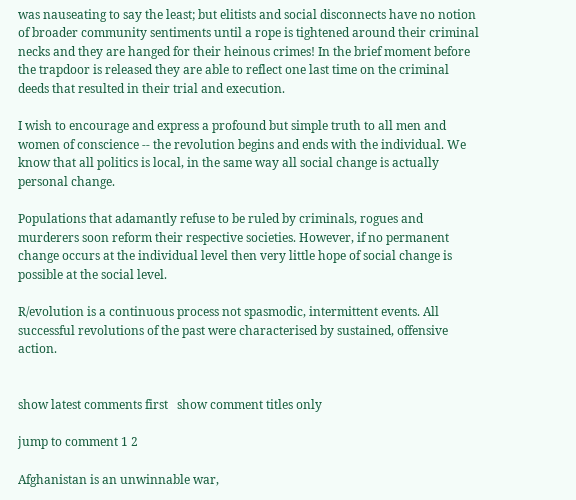was nauseating to say the least; but elitists and social disconnects have no notion of broader community sentiments until a rope is tightened around their criminal necks and they are hanged for their heinous crimes! In the brief moment before the trapdoor is released they are able to reflect one last time on the criminal deeds that resulted in their trial and execution.

I wish to encourage and express a profound but simple truth to all men and women of conscience -- the revolution begins and ends with the individual. We know that all politics is local, in the same way all social change is actually personal change.

Populations that adamantly refuse to be ruled by criminals, rogues and murderers soon reform their respective societies. However, if no permanent change occurs at the individual level then very little hope of social change is possible at the social level.

R/evolution is a continuous process not spasmodic, intermittent events. All successful revolutions of the past were characterised by sustained, offensive action.


show latest comments first   show comment titles only

jump to comment 1 2

Afghanistan is an unwinnable war,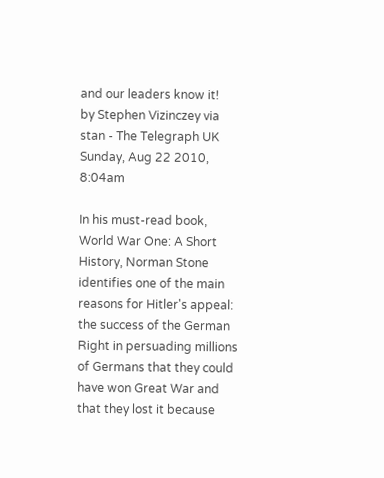and our leaders know it!
by Stephen Vizinczey via stan - The Telegraph UK Sunday, Aug 22 2010, 8:04am

In his must-read book, World War One: A Short History, Norman Stone identifies one of the main reasons for Hitler's appeal: the success of the German Right in persuading millions of Germans that they could have won Great War and that they lost it because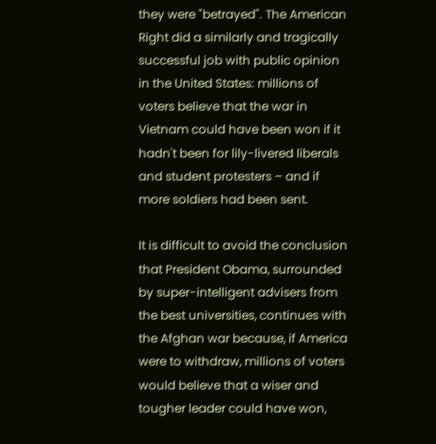they were "betrayed". The American Right did a similarly and tragically successful job with public opinion in the United States: millions of voters believe that the war in Vietnam could have been won if it hadn't been for lily-livered liberals and student protesters – and if more soldiers had been sent.

It is difficult to avoid the conclusion that President Obama, surrounded by super-intelligent advisers from the best universities, continues with the Afghan war because, if America were to withdraw, millions of voters would believe that a wiser and tougher leader could have won,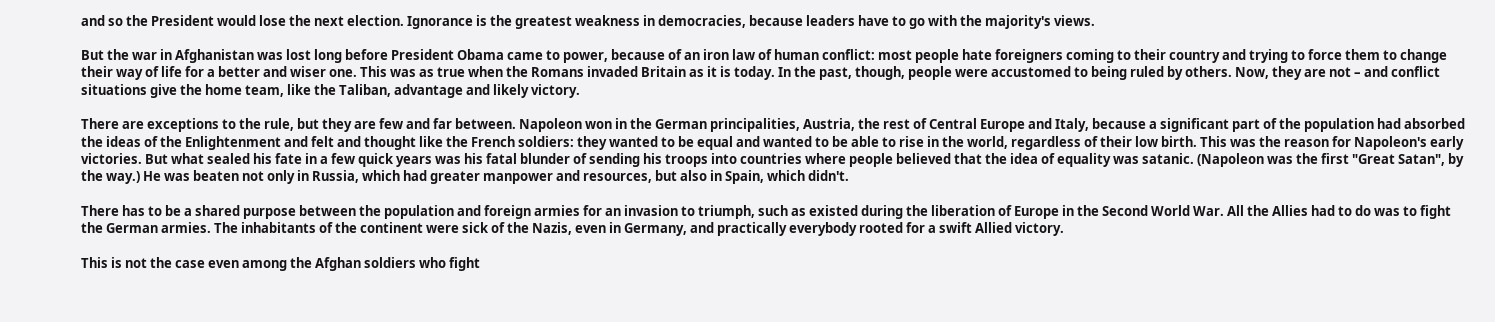and so the President would lose the next election. Ignorance is the greatest weakness in democracies, because leaders have to go with the majority's views.

But the war in Afghanistan was lost long before President Obama came to power, because of an iron law of human conflict: most people hate foreigners coming to their country and trying to force them to change their way of life for a better and wiser one. This was as true when the Romans invaded Britain as it is today. In the past, though, people were accustomed to being ruled by others. Now, they are not – and conflict situations give the home team, like the Taliban, advantage and likely victory.

There are exceptions to the rule, but they are few and far between. Napoleon won in the German principalities, Austria, the rest of Central Europe and Italy, because a significant part of the population had absorbed the ideas of the Enlightenment and felt and thought like the French soldiers: they wanted to be equal and wanted to be able to rise in the world, regardless of their low birth. This was the reason for Napoleon's early victories. But what sealed his fate in a few quick years was his fatal blunder of sending his troops into countries where people believed that the idea of equality was satanic. (Napoleon was the first "Great Satan", by the way.) He was beaten not only in Russia, which had greater manpower and resources, but also in Spain, which didn't.

There has to be a shared purpose between the population and foreign armies for an invasion to triumph, such as existed during the liberation of Europe in the Second World War. All the Allies had to do was to fight the German armies. The inhabitants of the continent were sick of the Nazis, even in Germany, and practically everybody rooted for a swift Allied victory.

This is not the case even among the Afghan soldiers who fight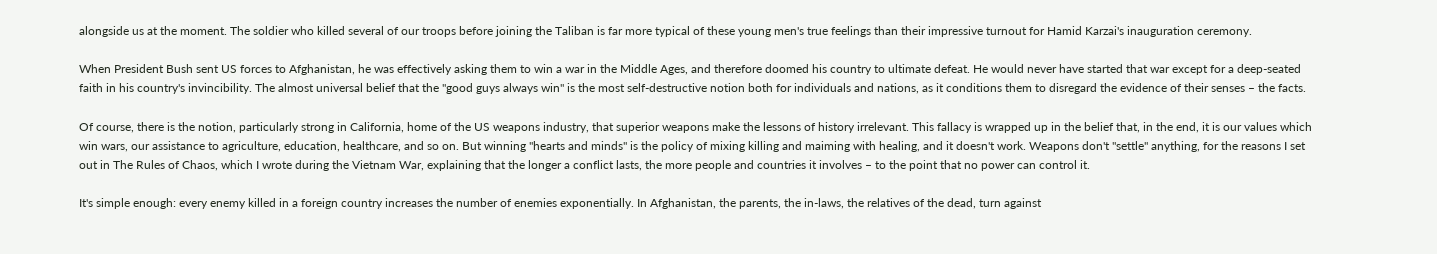alongside us at the moment. The soldier who killed several of our troops before joining the Taliban is far more typical of these young men's true feelings than their impressive turnout for Hamid Karzai's inauguration ceremony.

When President Bush sent US forces to Afghanistan, he was effectively asking them to win a war in the Middle Ages, and therefore doomed his country to ultimate defeat. He would never have started that war except for a deep-seated faith in his country's invincibility. The almost universal belief that the "good guys always win" is the most self-destructive notion both for individuals and nations, as it conditions them to disregard the evidence of their senses – the facts.

Of course, there is the notion, particularly strong in California, home of the US weapons industry, that superior weapons make the lessons of history irrelevant. This fallacy is wrapped up in the belief that, in the end, it is our values which win wars, our assistance to agriculture, education, healthcare, and so on. But winning "hearts and minds" is the policy of mixing killing and maiming with healing, and it doesn't work. Weapons don't "settle" anything, for the reasons I set out in The Rules of Chaos, which I wrote during the Vietnam War, explaining that the longer a conflict lasts, the more people and countries it involves – to the point that no power can control it.

It's simple enough: every enemy killed in a foreign country increases the number of enemies exponentially. In Afghanistan, the parents, the in-laws, the relatives of the dead, turn against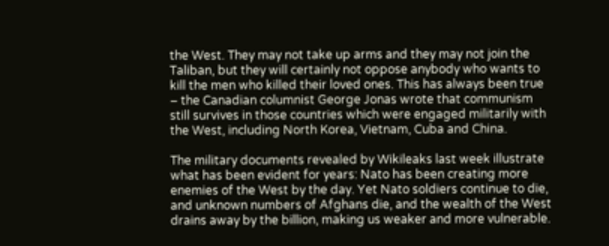the West. They may not take up arms and they may not join the Taliban, but they will certainly not oppose anybody who wants to kill the men who killed their loved ones. This has always been true – the Canadian columnist George Jonas wrote that communism still survives in those countries which were engaged militarily with the West, including North Korea, Vietnam, Cuba and China.

The military documents revealed by Wikileaks last week illustrate what has been evident for years: Nato has been creating more enemies of the West by the day. Yet Nato soldiers continue to die, and unknown numbers of Afghans die, and the wealth of the West drains away by the billion, making us weaker and more vulnerable.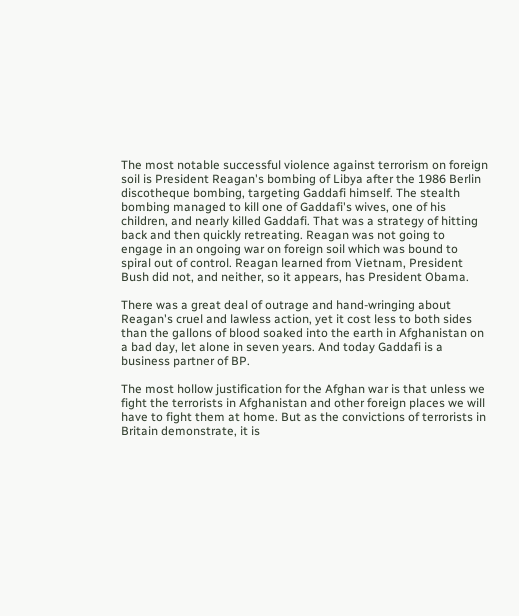The most notable successful violence against terrorism on foreign soil is President Reagan's bombing of Libya after the 1986 Berlin discotheque bombing, targeting Gaddafi himself. The stealth bombing managed to kill one of Gaddafi's wives, one of his children, and nearly killed Gaddafi. That was a strategy of hitting back and then quickly retreating. Reagan was not going to engage in an ongoing war on foreign soil which was bound to spiral out of control. Reagan learned from Vietnam, President Bush did not, and neither, so it appears, has President Obama.

There was a great deal of outrage and hand-wringing about Reagan's cruel and lawless action, yet it cost less to both sides than the gallons of blood soaked into the earth in Afghanistan on a bad day, let alone in seven years. And today Gaddafi is a business partner of BP.

The most hollow justification for the Afghan war is that unless we fight the terrorists in Afghanistan and other foreign places we will have to fight them at home. But as the convictions of terrorists in Britain demonstrate, it is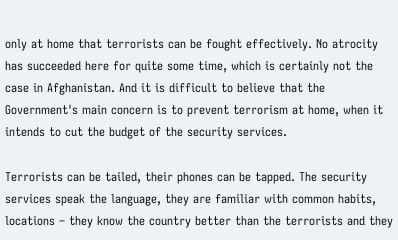only at home that terrorists can be fought effectively. No atrocity has succeeded here for quite some time, which is certainly not the case in Afghanistan. And it is difficult to believe that the Government's main concern is to prevent terrorism at home, when it intends to cut the budget of the security services.

Terrorists can be tailed, their phones can be tapped. The security services speak the language, they are familiar with common habits, locations – they know the country better than the terrorists and they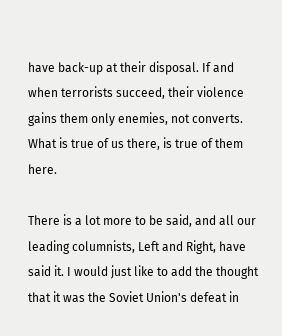have back-up at their disposal. If and when terrorists succeed, their violence gains them only enemies, not converts. What is true of us there, is true of them here.

There is a lot more to be said, and all our leading columnists, Left and Right, have said it. I would just like to add the thought that it was the Soviet Union's defeat in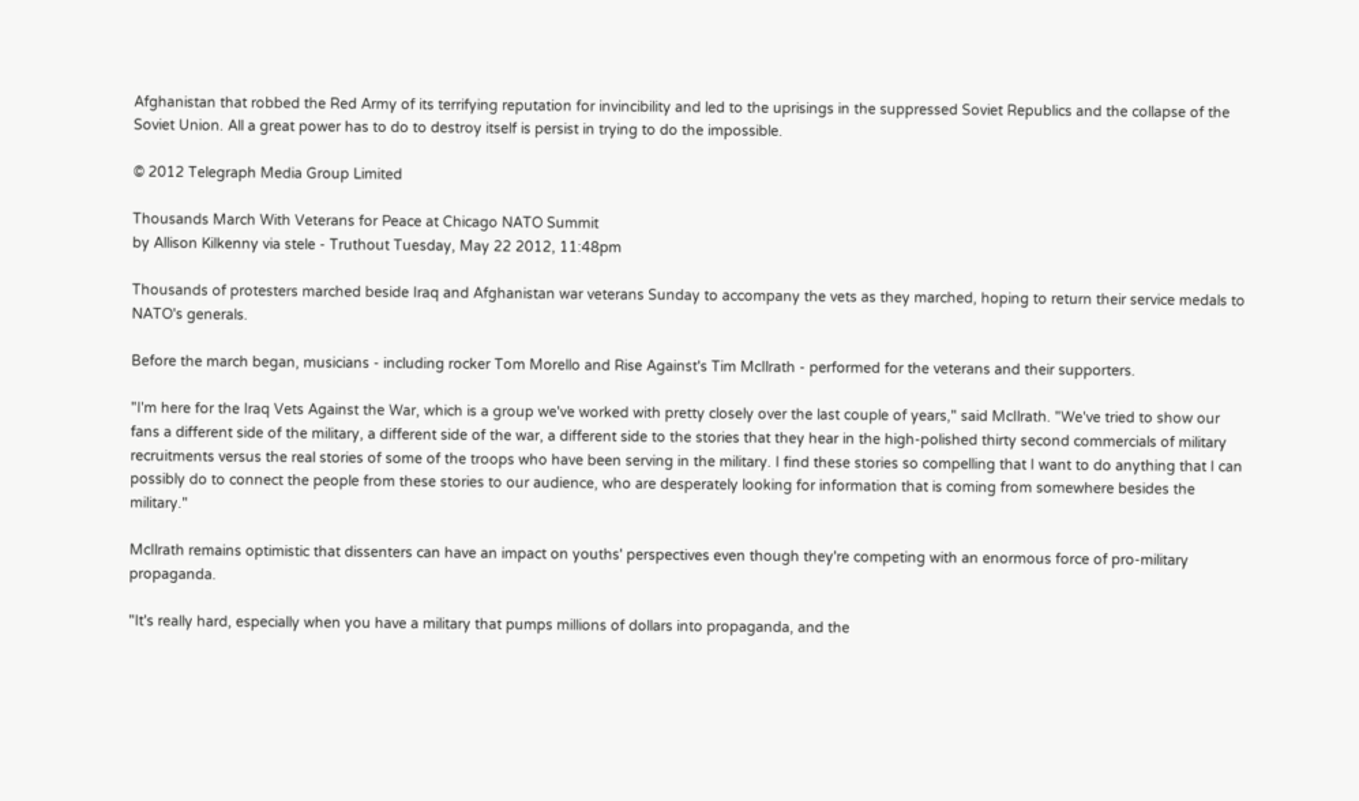Afghanistan that robbed the Red Army of its terrifying reputation for invincibility and led to the uprisings in the suppressed Soviet Republics and the collapse of the Soviet Union. All a great power has to do to destroy itself is persist in trying to do the impossible.

© 2012 Telegraph Media Group Limited

Thousands March With Veterans for Peace at Chicago NATO Summit
by Allison Kilkenny via stele - Truthout Tuesday, May 22 2012, 11:48pm

Thousands of protesters marched beside Iraq and Afghanistan war veterans Sunday to accompany the vets as they marched, hoping to return their service medals to NATO's generals.

Before the march began, musicians - including rocker Tom Morello and Rise Against's Tim McIlrath - performed for the veterans and their supporters.

"I'm here for the Iraq Vets Against the War, which is a group we've worked with pretty closely over the last couple of years," said McIlrath. "We've tried to show our fans a different side of the military, a different side of the war, a different side to the stories that they hear in the high-polished thirty second commercials of military recruitments versus the real stories of some of the troops who have been serving in the military. I find these stories so compelling that I want to do anything that I can possibly do to connect the people from these stories to our audience, who are desperately looking for information that is coming from somewhere besides the military."

McIlrath remains optimistic that dissenters can have an impact on youths' perspectives even though they're competing with an enormous force of pro-military propaganda.

"It's really hard, especially when you have a military that pumps millions of dollars into propaganda, and the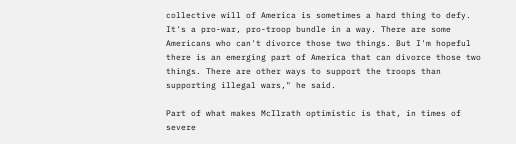collective will of America is sometimes a hard thing to defy. It's a pro-war, pro-troop bundle in a way. There are some Americans who can't divorce those two things. But I'm hopeful there is an emerging part of America that can divorce those two things. There are other ways to support the troops than supporting illegal wars," he said.

Part of what makes McIlrath optimistic is that, in times of severe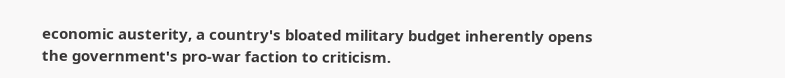economic austerity, a country's bloated military budget inherently opens the government's pro-war faction to criticism.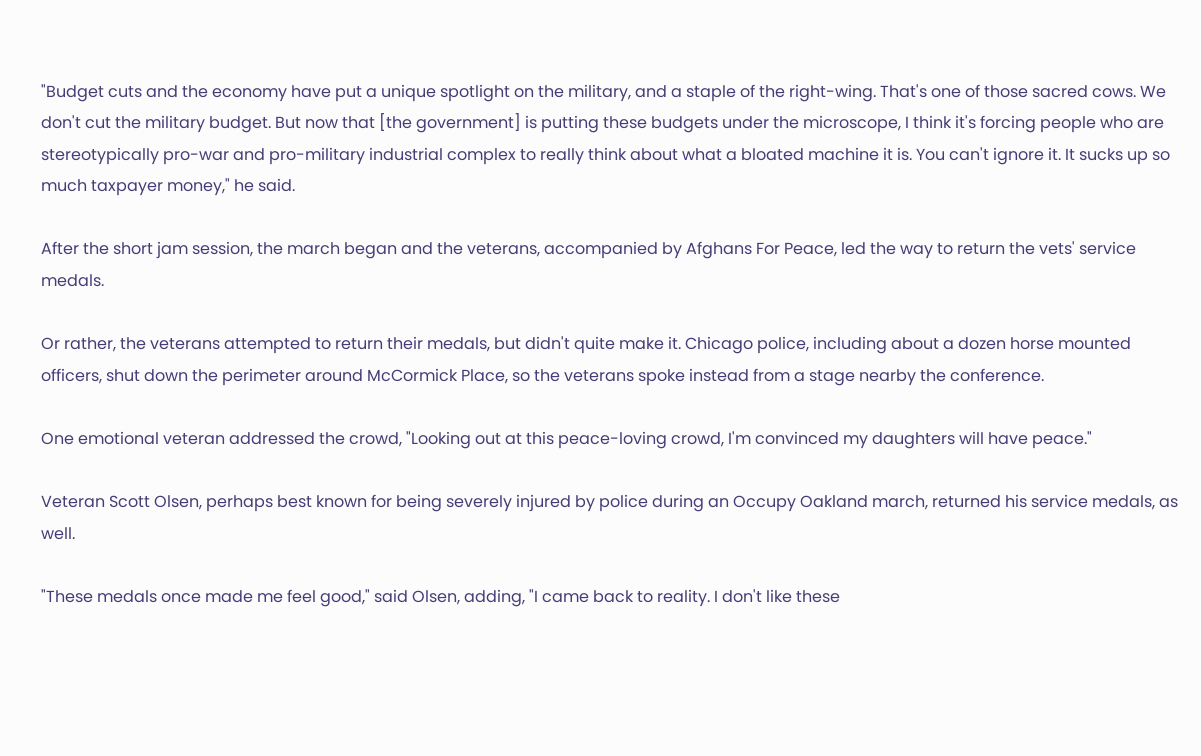"Budget cuts and the economy have put a unique spotlight on the military, and a staple of the right-wing. That's one of those sacred cows. We don't cut the military budget. But now that [the government] is putting these budgets under the microscope, I think it's forcing people who are stereotypically pro-war and pro-military industrial complex to really think about what a bloated machine it is. You can't ignore it. It sucks up so much taxpayer money," he said.

After the short jam session, the march began and the veterans, accompanied by Afghans For Peace, led the way to return the vets' service medals.

Or rather, the veterans attempted to return their medals, but didn't quite make it. Chicago police, including about a dozen horse mounted officers, shut down the perimeter around McCormick Place, so the veterans spoke instead from a stage nearby the conference.

One emotional veteran addressed the crowd, "Looking out at this peace-loving crowd, I'm convinced my daughters will have peace."

Veteran Scott Olsen, perhaps best known for being severely injured by police during an Occupy Oakland march, returned his service medals, as well.

"These medals once made me feel good," said Olsen, adding, "I came back to reality. I don't like these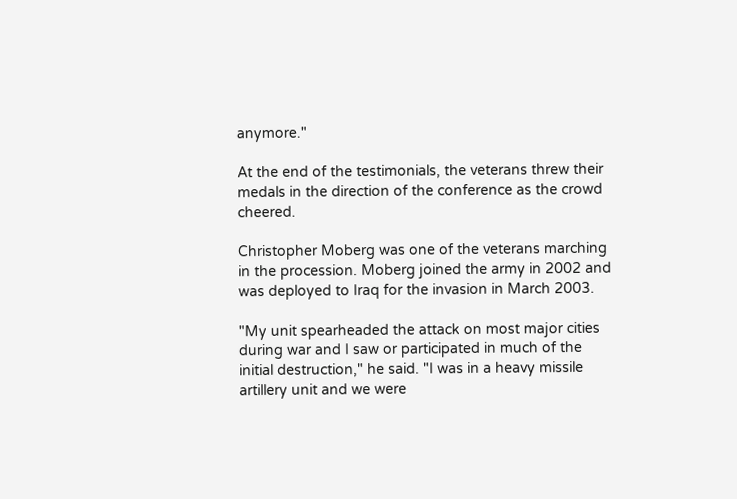anymore."

At the end of the testimonials, the veterans threw their medals in the direction of the conference as the crowd cheered.

Christopher Moberg was one of the veterans marching in the procession. Moberg joined the army in 2002 and was deployed to Iraq for the invasion in March 2003.

"My unit spearheaded the attack on most major cities during war and I saw or participated in much of the initial destruction," he said. "I was in a heavy missile artillery unit and we were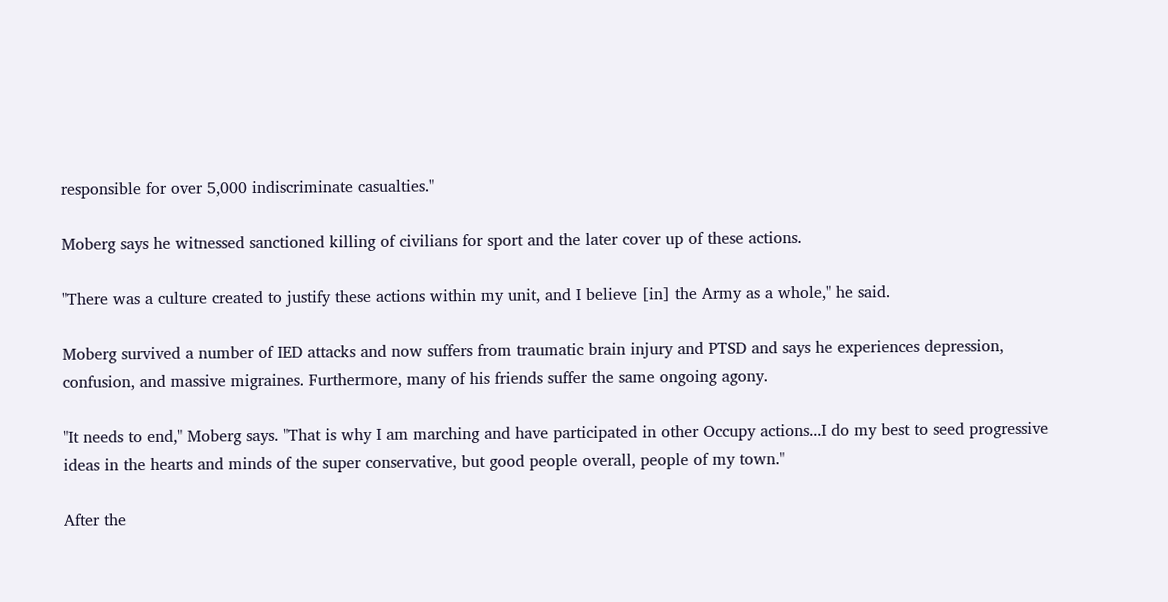responsible for over 5,000 indiscriminate casualties."

Moberg says he witnessed sanctioned killing of civilians for sport and the later cover up of these actions.

"There was a culture created to justify these actions within my unit, and I believe [in] the Army as a whole," he said.

Moberg survived a number of IED attacks and now suffers from traumatic brain injury and PTSD and says he experiences depression, confusion, and massive migraines. Furthermore, many of his friends suffer the same ongoing agony.

"It needs to end," Moberg says. "That is why I am marching and have participated in other Occupy actions...I do my best to seed progressive ideas in the hearts and minds of the super conservative, but good people overall, people of my town."

After the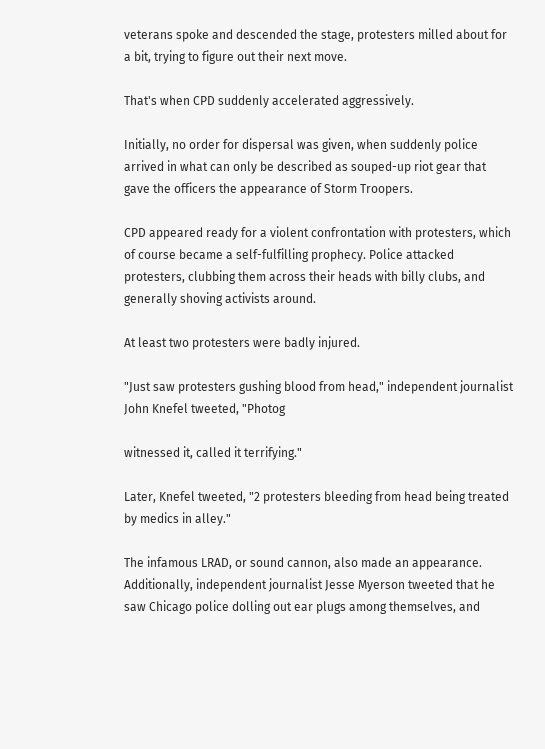veterans spoke and descended the stage, protesters milled about for a bit, trying to figure out their next move.

That's when CPD suddenly accelerated aggressively.

Initially, no order for dispersal was given, when suddenly police arrived in what can only be described as souped-up riot gear that gave the officers the appearance of Storm Troopers.

CPD appeared ready for a violent confrontation with protesters, which of course became a self-fulfilling prophecy. Police attacked protesters, clubbing them across their heads with billy clubs, and generally shoving activists around.

At least two protesters were badly injured.

"Just saw protesters gushing blood from head," independent journalist John Knefel tweeted, "Photog

witnessed it, called it terrifying."

Later, Knefel tweeted, "2 protesters bleeding from head being treated by medics in alley."

The infamous LRAD, or sound cannon, also made an appearance. Additionally, independent journalist Jesse Myerson tweeted that he saw Chicago police dolling out ear plugs among themselves, and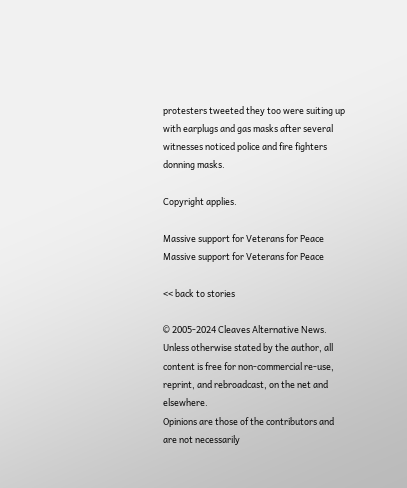protesters tweeted they too were suiting up with earplugs and gas masks after several witnesses noticed police and fire fighters donning masks.

Copyright applies.

Massive support for Veterans for Peace
Massive support for Veterans for Peace

<< back to stories

© 2005-2024 Cleaves Alternative News.
Unless otherwise stated by the author, all content is free for non-commercial re-use, reprint, and rebroadcast, on the net and elsewhere.
Opinions are those of the contributors and are not necessarily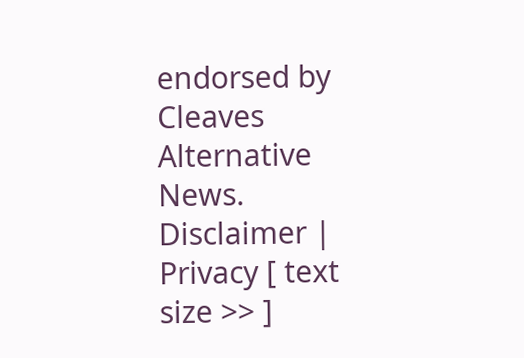endorsed by Cleaves Alternative News.
Disclaimer | Privacy [ text size >> ]